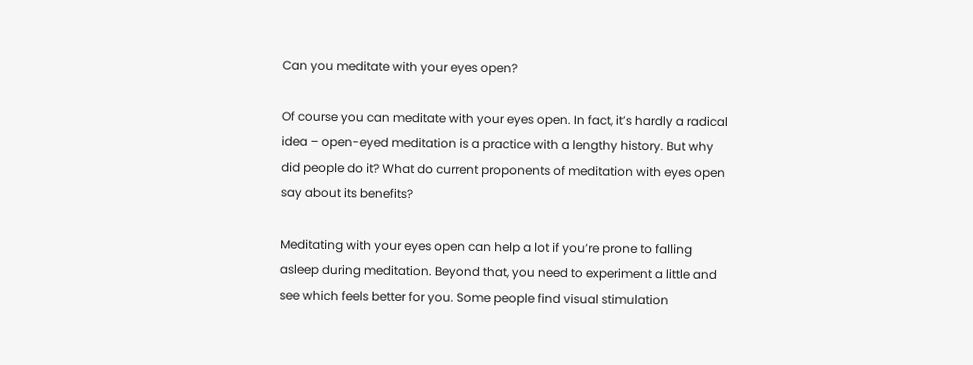Can you meditate with your eyes open?

Of course you can meditate with your eyes open. In fact, it’s hardly a radical idea – open-eyed meditation is a practice with a lengthy history. But why did people do it? What do current proponents of meditation with eyes open say about its benefits?

Meditating with your eyes open can help a lot if you’re prone to falling asleep during meditation. Beyond that, you need to experiment a little and see which feels better for you. Some people find visual stimulation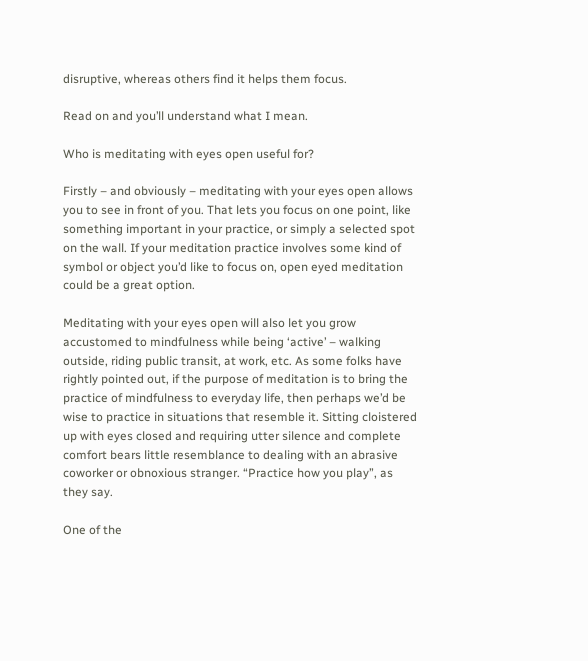disruptive, whereas others find it helps them focus.

Read on and you’ll understand what I mean.

Who is meditating with eyes open useful for?

Firstly – and obviously – meditating with your eyes open allows you to see in front of you. That lets you focus on one point, like something important in your practice, or simply a selected spot on the wall. If your meditation practice involves some kind of symbol or object you’d like to focus on, open eyed meditation could be a great option.

Meditating with your eyes open will also let you grow accustomed to mindfulness while being ‘active’ – walking outside, riding public transit, at work, etc. As some folks have rightly pointed out, if the purpose of meditation is to bring the practice of mindfulness to everyday life, then perhaps we’d be wise to practice in situations that resemble it. Sitting cloistered up with eyes closed and requiring utter silence and complete comfort bears little resemblance to dealing with an abrasive coworker or obnoxious stranger. “Practice how you play”, as they say.

One of the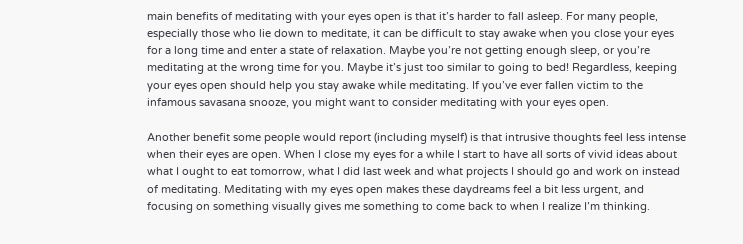main benefits of meditating with your eyes open is that it’s harder to fall asleep. For many people, especially those who lie down to meditate, it can be difficult to stay awake when you close your eyes for a long time and enter a state of relaxation. Maybe you’re not getting enough sleep, or you’re meditating at the wrong time for you. Maybe it’s just too similar to going to bed! Regardless, keeping your eyes open should help you stay awake while meditating. If you’ve ever fallen victim to the infamous savasana snooze, you might want to consider meditating with your eyes open.

Another benefit some people would report (including myself) is that intrusive thoughts feel less intense when their eyes are open. When I close my eyes for a while I start to have all sorts of vivid ideas about what I ought to eat tomorrow, what I did last week and what projects I should go and work on instead of meditating. Meditating with my eyes open makes these daydreams feel a bit less urgent, and focusing on something visually gives me something to come back to when I realize I’m thinking.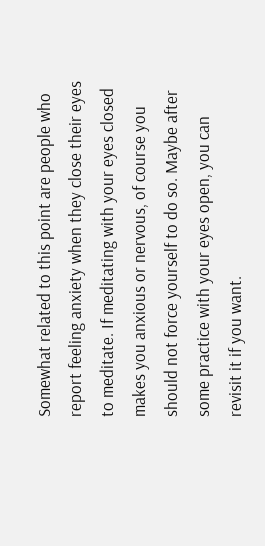Somewhat related to this point are people who report feeling anxiety when they close their eyes to meditate. If meditating with your eyes closed makes you anxious or nervous, of course you should not force yourself to do so. Maybe after some practice with your eyes open, you can revisit it if you want.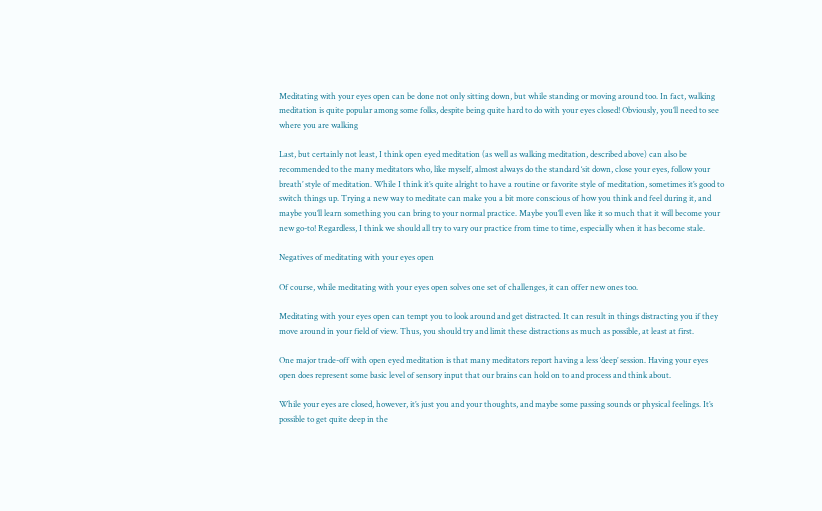Meditating with your eyes open can be done not only sitting down, but while standing or moving around too. In fact, walking meditation is quite popular among some folks, despite being quite hard to do with your eyes closed! Obviously, you’ll need to see where you are walking

Last, but certainly not least, I think open eyed meditation (as well as walking meditation, described above) can also be recommended to the many meditators who, like myself, almost always do the standard ‘sit down, close your eyes, follow your breath’ style of meditation. While I think it’s quite alright to have a routine or favorite style of meditation, sometimes it’s good to switch things up. Trying a new way to meditate can make you a bit more conscious of how you think and feel during it, and maybe you’ll learn something you can bring to your normal practice. Maybe you’ll even like it so much that it will become your new go-to! Regardless, I think we should all try to vary our practice from time to time, especially when it has become stale.

Negatives of meditating with your eyes open

Of course, while meditating with your eyes open solves one set of challenges, it can offer new ones too.

Meditating with your eyes open can tempt you to look around and get distracted. It can result in things distracting you if they move around in your field of view. Thus, you should try and limit these distractions as much as possible, at least at first.

One major trade-off with open eyed meditation is that many meditators report having a less ‘deep’ session. Having your eyes open does represent some basic level of sensory input that our brains can hold on to and process and think about.

While your eyes are closed, however, it’s just you and your thoughts, and maybe some passing sounds or physical feelings. It’s possible to get quite deep in the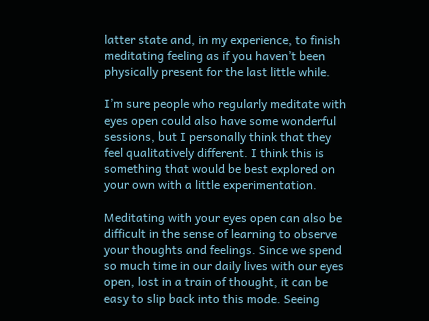latter state and, in my experience, to finish meditating feeling as if you haven’t been physically present for the last little while.

I’m sure people who regularly meditate with eyes open could also have some wonderful sessions, but I personally think that they feel qualitatively different. I think this is something that would be best explored on your own with a little experimentation.

Meditating with your eyes open can also be difficult in the sense of learning to observe your thoughts and feelings. Since we spend so much time in our daily lives with our eyes open, lost in a train of thought, it can be easy to slip back into this mode. Seeing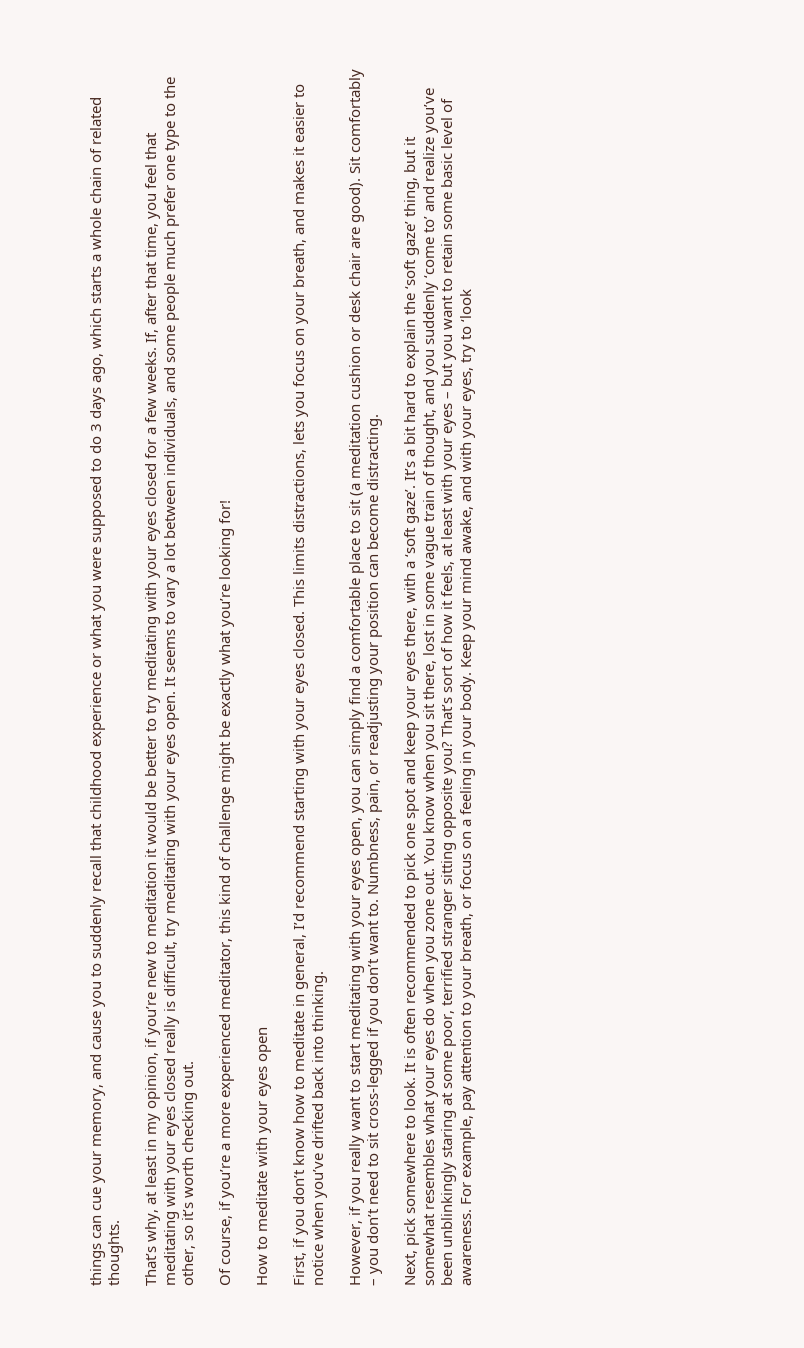things can cue your memory, and cause you to suddenly recall that childhood experience or what you were supposed to do 3 days ago, which starts a whole chain of related thoughts.

That’s why, at least in my opinion, if you’re new to meditation it would be better to try meditating with your eyes closed for a few weeks. If, after that time, you feel that meditating with your eyes closed really is difficult, try meditating with your eyes open. It seems to vary a lot between individuals, and some people much prefer one type to the other, so it’s worth checking out.

Of course, if you’re a more experienced meditator, this kind of challenge might be exactly what you’re looking for!

How to meditate with your eyes open

First, if you don’t know how to meditate in general, I’d recommend starting with your eyes closed. This limits distractions, lets you focus on your breath, and makes it easier to notice when you’ve drifted back into thinking.

However, if you really want to start meditating with your eyes open, you can simply find a comfortable place to sit (a meditation cushion or desk chair are good). Sit comfortably – you don’t need to sit cross-legged if you don’t want to. Numbness, pain, or readjusting your position can become distracting.

Next, pick somewhere to look. It is often recommended to pick one spot and keep your eyes there, with a ‘soft gaze’. It’s a bit hard to explain the ‘soft gaze’ thing, but it somewhat resembles what your eyes do when you zone out. You know when you sit there, lost in some vague train of thought, and you suddenly ‘come to’ and realize you’ve been unblinkingly staring at some poor, terrified stranger sitting opposite you? That’s sort of how it feels, at least with your eyes – but you want to retain some basic level of awareness. For example, pay attention to your breath, or focus on a feeling in your body. Keep your mind awake, and with your eyes, try to ‘look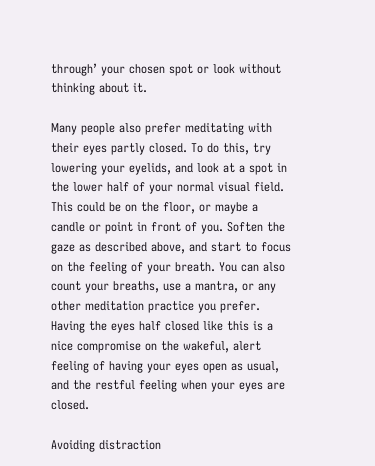through’ your chosen spot or look without thinking about it.

Many people also prefer meditating with their eyes partly closed. To do this, try lowering your eyelids, and look at a spot in the lower half of your normal visual field. This could be on the floor, or maybe a candle or point in front of you. Soften the gaze as described above, and start to focus on the feeling of your breath. You can also count your breaths, use a mantra, or any other meditation practice you prefer. Having the eyes half closed like this is a nice compromise on the wakeful, alert feeling of having your eyes open as usual, and the restful feeling when your eyes are closed.

Avoiding distraction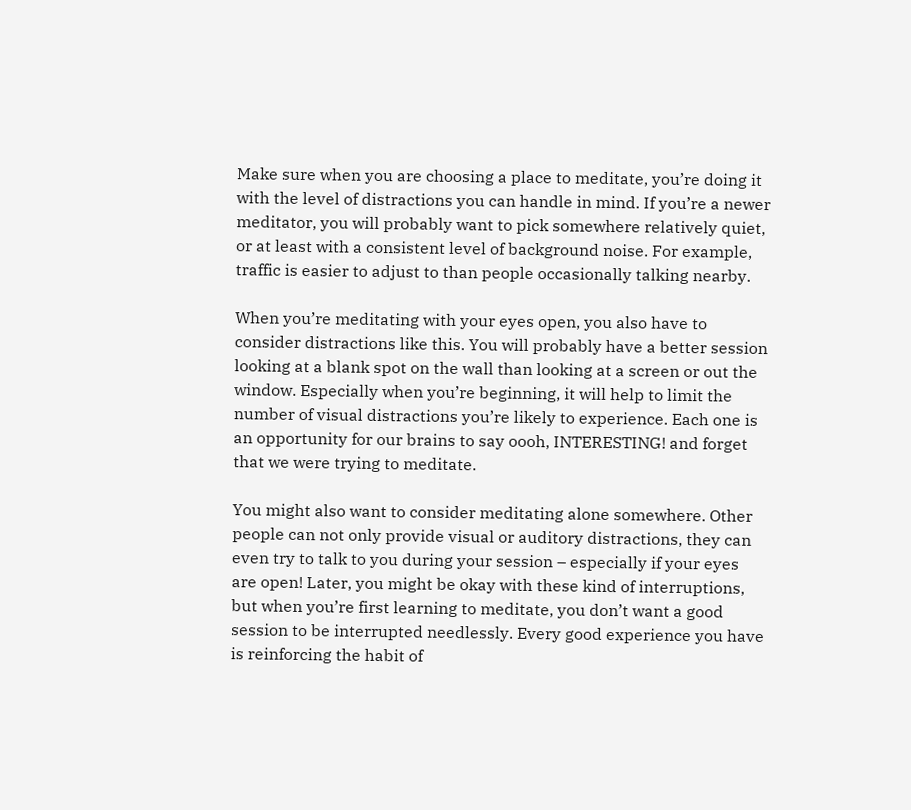Make sure when you are choosing a place to meditate, you’re doing it with the level of distractions you can handle in mind. If you’re a newer meditator, you will probably want to pick somewhere relatively quiet, or at least with a consistent level of background noise. For example, traffic is easier to adjust to than people occasionally talking nearby.

When you’re meditating with your eyes open, you also have to consider distractions like this. You will probably have a better session looking at a blank spot on the wall than looking at a screen or out the window. Especially when you’re beginning, it will help to limit the number of visual distractions you’re likely to experience. Each one is an opportunity for our brains to say oooh, INTERESTING! and forget that we were trying to meditate.

You might also want to consider meditating alone somewhere. Other people can not only provide visual or auditory distractions, they can even try to talk to you during your session – especially if your eyes are open! Later, you might be okay with these kind of interruptions, but when you’re first learning to meditate, you don’t want a good session to be interrupted needlessly. Every good experience you have is reinforcing the habit of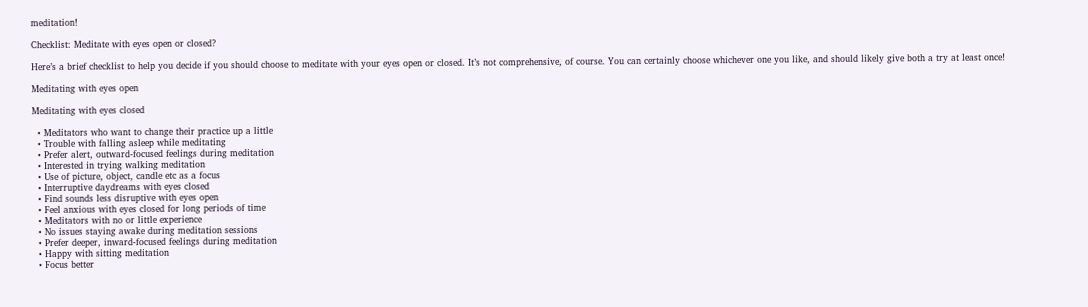meditation!

Checklist: Meditate with eyes open or closed?

Here’s a brief checklist to help you decide if you should choose to meditate with your eyes open or closed. It’s not comprehensive, of course. You can certainly choose whichever one you like, and should likely give both a try at least once!

Meditating with eyes open

Meditating with eyes closed

  • Meditators who want to change their practice up a little
  • Trouble with falling asleep while meditating
  • Prefer alert, outward-focused feelings during meditation
  • Interested in trying walking meditation
  • Use of picture, object, candle etc as a focus
  • Interruptive daydreams with eyes closed
  • Find sounds less disruptive with eyes open
  • Feel anxious with eyes closed for long periods of time
  • Meditators with no or little experience
  • No issues staying awake during meditation sessions
  • Prefer deeper, inward-focused feelings during meditation
  • Happy with sitting meditation
  • Focus better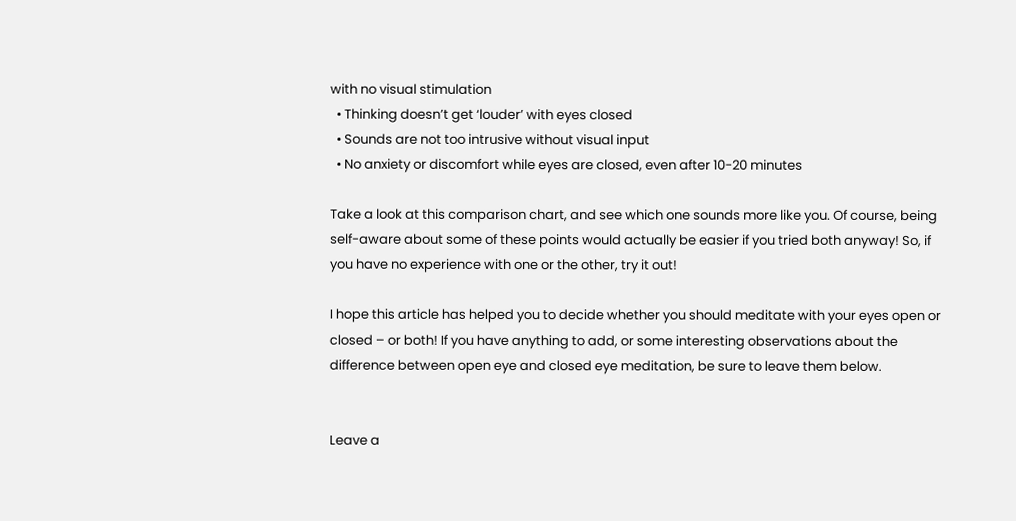with no visual stimulation
  • Thinking doesn’t get ‘louder’ with eyes closed
  • Sounds are not too intrusive without visual input
  • No anxiety or discomfort while eyes are closed, even after 10-20 minutes

Take a look at this comparison chart, and see which one sounds more like you. Of course, being self-aware about some of these points would actually be easier if you tried both anyway! So, if you have no experience with one or the other, try it out!

I hope this article has helped you to decide whether you should meditate with your eyes open or closed – or both! If you have anything to add, or some interesting observations about the difference between open eye and closed eye meditation, be sure to leave them below.


Leave a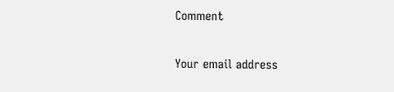Comment

Your email address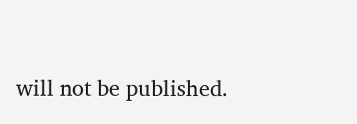will not be published.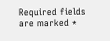Required fields are marked *